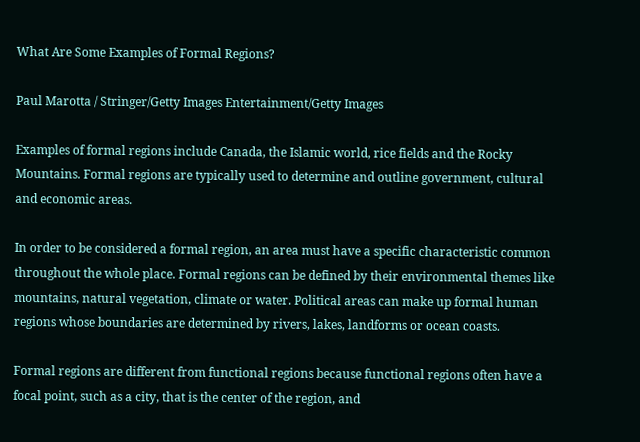What Are Some Examples of Formal Regions?

Paul Marotta / Stringer/Getty Images Entertainment/Getty Images

Examples of formal regions include Canada, the Islamic world, rice fields and the Rocky Mountains. Formal regions are typically used to determine and outline government, cultural and economic areas.

In order to be considered a formal region, an area must have a specific characteristic common throughout the whole place. Formal regions can be defined by their environmental themes like mountains, natural vegetation, climate or water. Political areas can make up formal human regions whose boundaries are determined by rivers, lakes, landforms or ocean coasts.

Formal regions are different from functional regions because functional regions often have a focal point, such as a city, that is the center of the region, and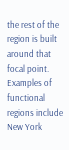the rest of the region is built around that focal point. Examples of functional regions include New York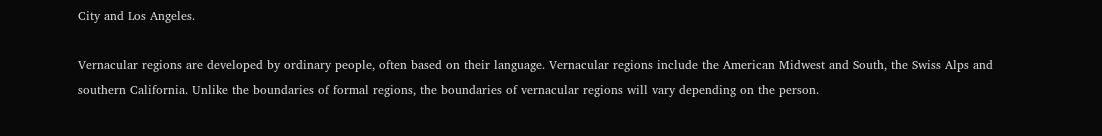City and Los Angeles.

Vernacular regions are developed by ordinary people, often based on their language. Vernacular regions include the American Midwest and South, the Swiss Alps and southern California. Unlike the boundaries of formal regions, the boundaries of vernacular regions will vary depending on the person.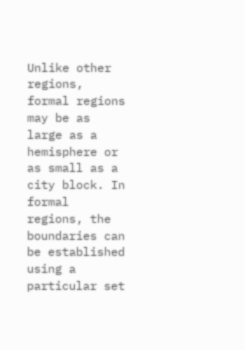Unlike other regions, formal regions may be as large as a hemisphere or as small as a city block. In formal regions, the boundaries can be established using a particular set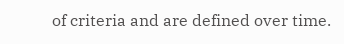of criteria and are defined over time.